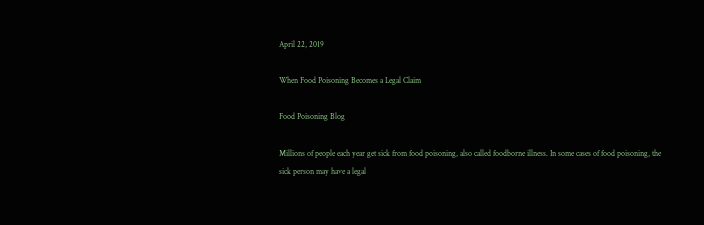April 22, 2019

When Food Poisoning Becomes a Legal Claim

Food Poisoning Blog

Millions of people each year get sick from food poisoning, also called foodborne illness. In some cases of food poisoning, the sick person may have a legal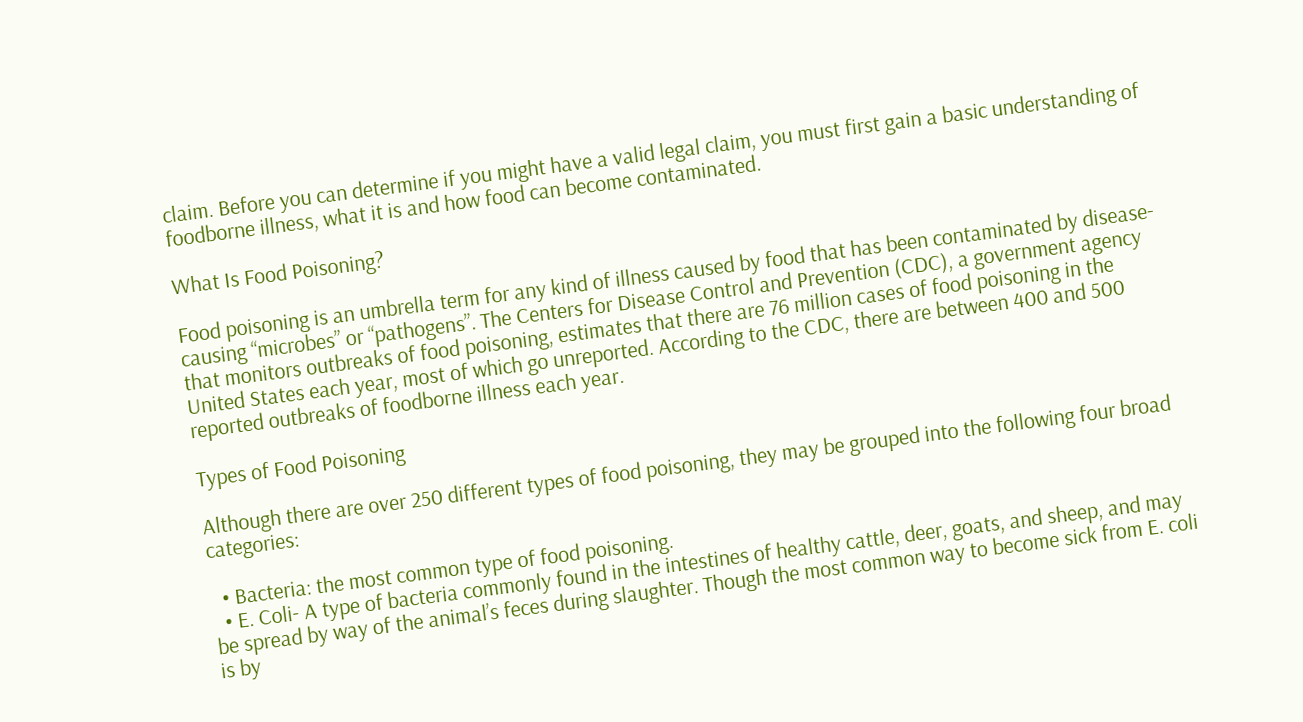claim. Before you can determine if you might have a valid legal claim, you must first gain a basic understanding of foodborne illness, what it is and how food can become contaminated.

What Is Food Poisoning?

Food poisoning is an umbrella term for any kind of illness caused by food that has been contaminated by disease-causing “microbes” or “pathogens”. The Centers for Disease Control and Prevention (CDC), a government agency that monitors outbreaks of food poisoning, estimates that there are 76 million cases of food poisoning in the United States each year, most of which go unreported. According to the CDC, there are between 400 and 500 reported outbreaks of foodborne illness each year.

Types of Food Poisoning

Although there are over 250 different types of food poisoning, they may be grouped into the following four broad categories:

  • Bacteria: the most common type of food poisoning.
  • E. Coli- A type of bacteria commonly found in the intestines of healthy cattle, deer, goats, and sheep, and may be spread by way of the animal’s feces during slaughter. Though the most common way to become sick from E. coli is by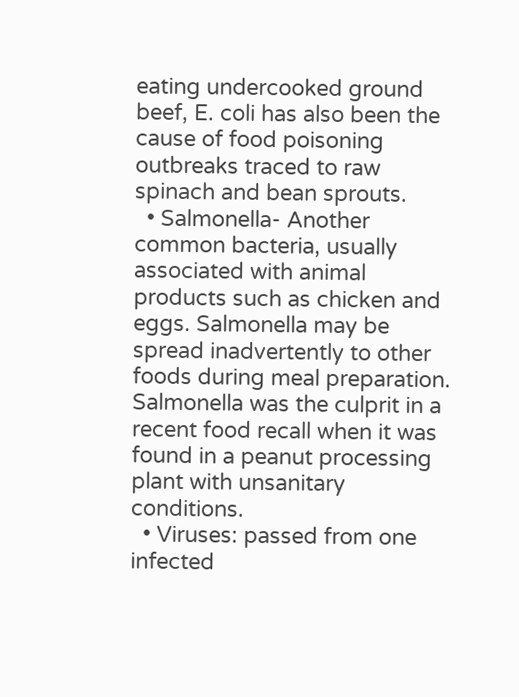eating undercooked ground beef, E. coli has also been the cause of food poisoning outbreaks traced to raw spinach and bean sprouts.
  • Salmonella- Another common bacteria, usually associated with animal products such as chicken and eggs. Salmonella may be spread inadvertently to other foods during meal preparation. Salmonella was the culprit in a recent food recall when it was found in a peanut processing plant with unsanitary conditions.
  • Viruses: passed from one infected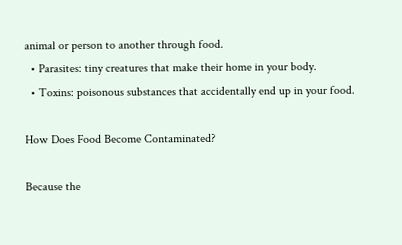animal or person to another through food.
  • Parasites: tiny creatures that make their home in your body.
  • Toxins: poisonous substances that accidentally end up in your food.

How Does Food Become Contaminated?

Because the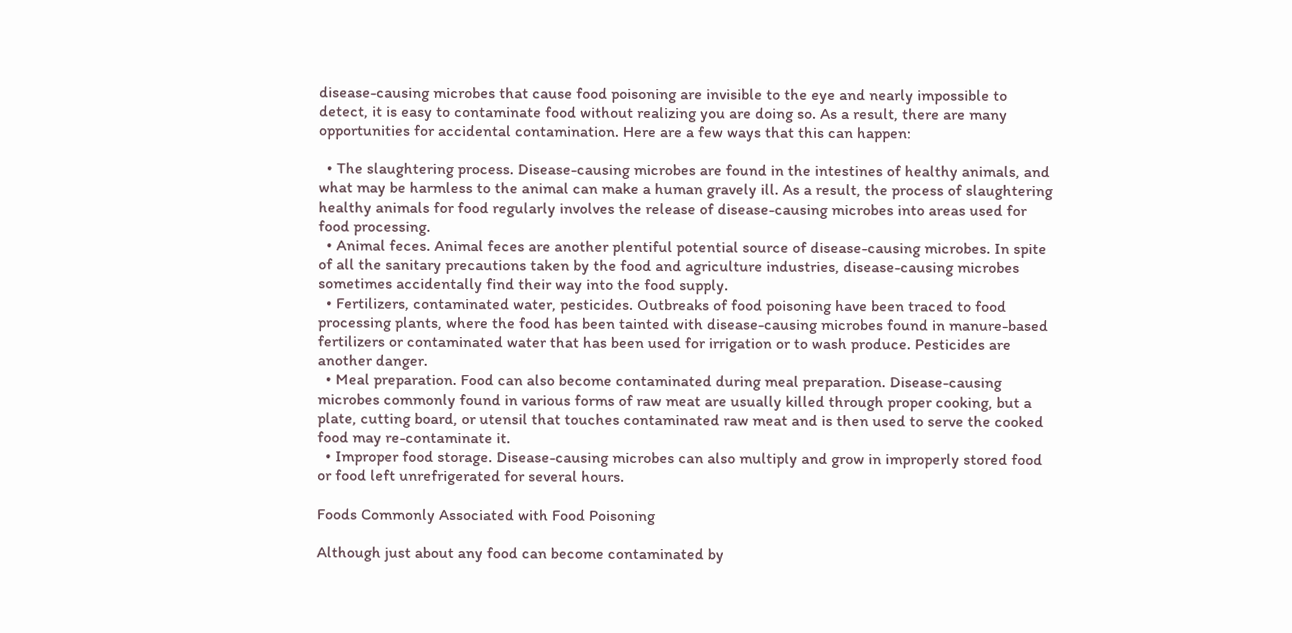disease-causing microbes that cause food poisoning are invisible to the eye and nearly impossible to detect, it is easy to contaminate food without realizing you are doing so. As a result, there are many opportunities for accidental contamination. Here are a few ways that this can happen:

  • The slaughtering process. Disease-causing microbes are found in the intestines of healthy animals, and what may be harmless to the animal can make a human gravely ill. As a result, the process of slaughtering healthy animals for food regularly involves the release of disease-causing microbes into areas used for food processing.
  • Animal feces. Animal feces are another plentiful potential source of disease-causing microbes. In spite of all the sanitary precautions taken by the food and agriculture industries, disease-causing microbes sometimes accidentally find their way into the food supply.
  • Fertilizers, contaminated water, pesticides. Outbreaks of food poisoning have been traced to food processing plants, where the food has been tainted with disease-causing microbes found in manure-based fertilizers or contaminated water that has been used for irrigation or to wash produce. Pesticides are another danger.
  • Meal preparation. Food can also become contaminated during meal preparation. Disease-causing microbes commonly found in various forms of raw meat are usually killed through proper cooking, but a plate, cutting board, or utensil that touches contaminated raw meat and is then used to serve the cooked food may re-contaminate it.
  • Improper food storage. Disease-causing microbes can also multiply and grow in improperly stored food or food left unrefrigerated for several hours.

Foods Commonly Associated with Food Poisoning

Although just about any food can become contaminated by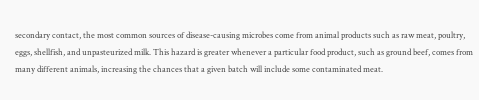secondary contact, the most common sources of disease-causing microbes come from animal products such as raw meat, poultry, eggs, shellfish, and unpasteurized milk. This hazard is greater whenever a particular food product, such as ground beef, comes from many different animals, increasing the chances that a given batch will include some contaminated meat.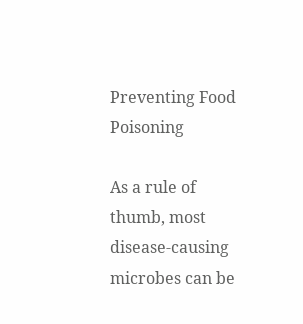Preventing Food Poisoning

As a rule of thumb, most disease-causing microbes can be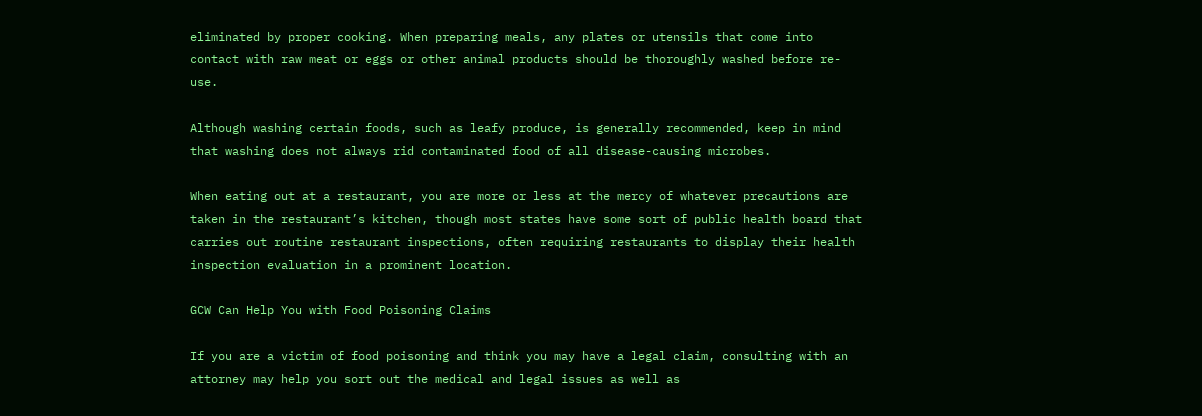eliminated by proper cooking. When preparing meals, any plates or utensils that come into contact with raw meat or eggs or other animal products should be thoroughly washed before re-use.

Although washing certain foods, such as leafy produce, is generally recommended, keep in mind that washing does not always rid contaminated food of all disease-causing microbes.

When eating out at a restaurant, you are more or less at the mercy of whatever precautions are taken in the restaurant’s kitchen, though most states have some sort of public health board that carries out routine restaurant inspections, often requiring restaurants to display their health inspection evaluation in a prominent location.

GCW Can Help You with Food Poisoning Claims

If you are a victim of food poisoning and think you may have a legal claim, consulting with an attorney may help you sort out the medical and legal issues as well as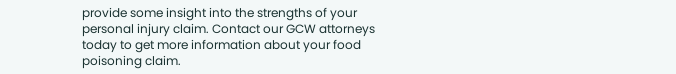provide some insight into the strengths of your personal injury claim. Contact our GCW attorneys today to get more information about your food poisoning claim.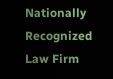Nationally Recognized Law Firm